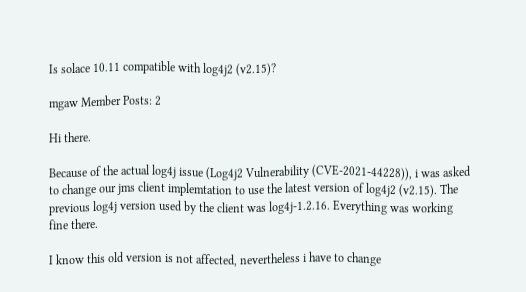Is solace 10.11 compatible with log4j2 (v2.15)?

mgaw Member Posts: 2

Hi there.

Because of the actual log4j issue (Log4j2 Vulnerability (CVE-2021-44228)), i was asked to change our jms client implemtation to use the latest version of log4j2 (v2.15). The previous log4j version used by the client was log4j-1.2.16. Everything was working fine there.

I know this old version is not affected, nevertheless i have to change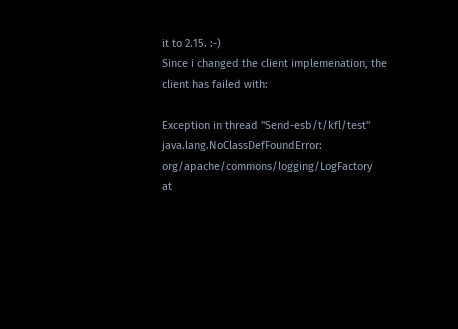it to 2.15. :-)
Since i changed the client implemenation, the client has failed with:

Exception in thread "Send-esb/t/kfl/test" java.lang.NoClassDefFoundError: org/apache/commons/logging/LogFactory
at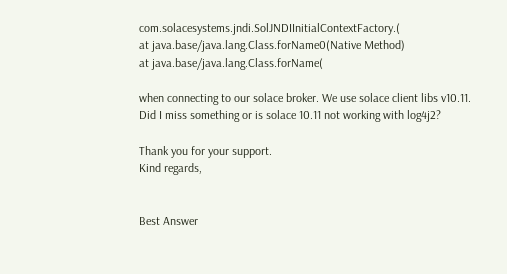com.solacesystems.jndi.SolJNDIInitialContextFactory.(
at java.base/java.lang.Class.forName0(Native Method)
at java.base/java.lang.Class.forName(

when connecting to our solace broker. We use solace client libs v10.11.
Did I miss something or is solace 10.11 not working with log4j2?

Thank you for your support.
Kind regards,


Best Answer